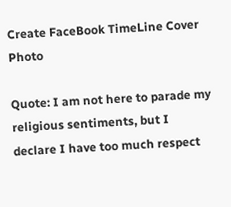Create FaceBook TimeLine Cover Photo

Quote: I am not here to parade my religious sentiments, but I declare I have too much respect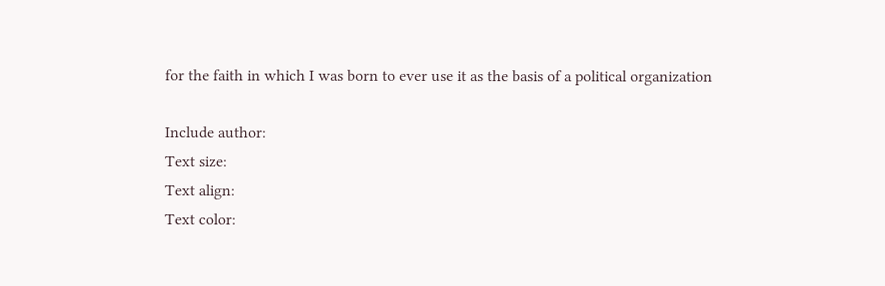for the faith in which I was born to ever use it as the basis of a political organization

Include author:
Text size:
Text align:
Text color: